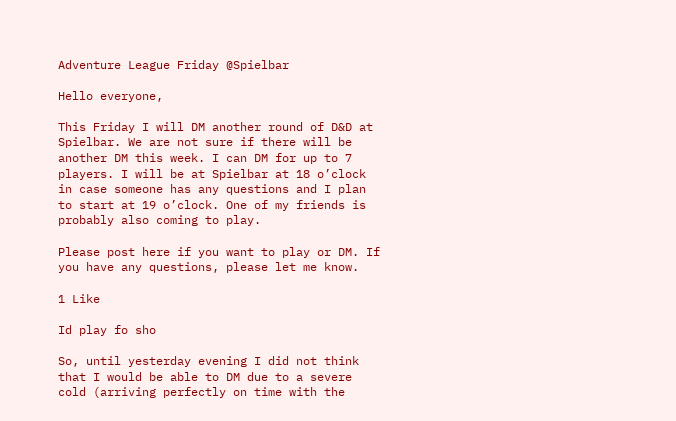Adventure League Friday @Spielbar

Hello everyone,

This Friday I will DM another round of D&D at Spielbar. We are not sure if there will be another DM this week. I can DM for up to 7 players. I will be at Spielbar at 18 o’clock in case someone has any questions and I plan to start at 19 o’clock. One of my friends is probably also coming to play.

Please post here if you want to play or DM. If you have any questions, please let me know.

1 Like

Id play fo sho

So, until yesterday evening I did not think that I would be able to DM due to a severe cold (arriving perfectly on time with the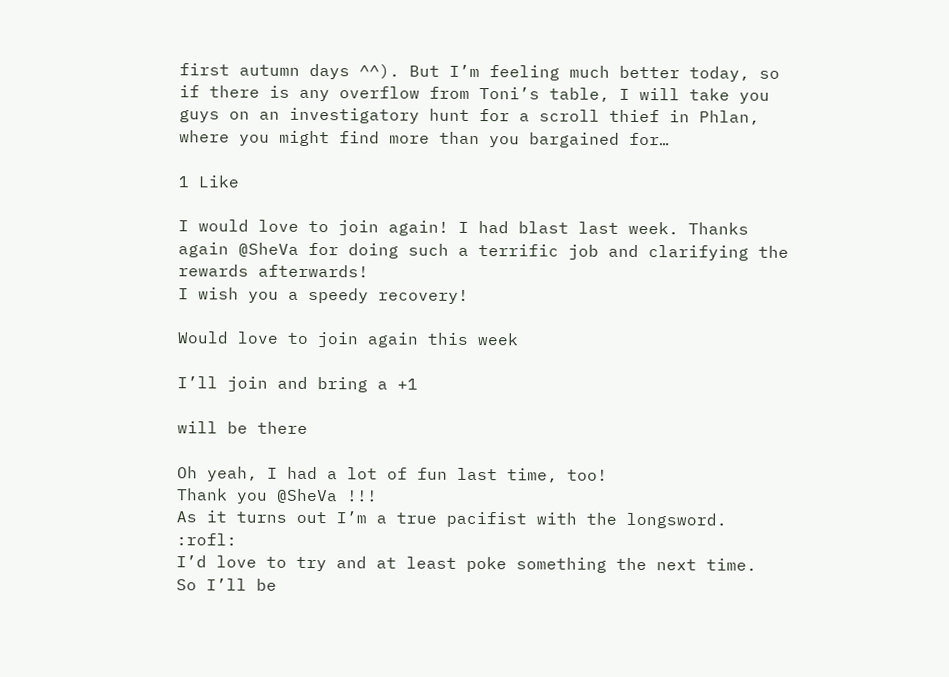first autumn days ^^). But I’m feeling much better today, so if there is any overflow from Toni’s table, I will take you guys on an investigatory hunt for a scroll thief in Phlan, where you might find more than you bargained for…

1 Like

I would love to join again! I had blast last week. Thanks again @SheVa for doing such a terrific job and clarifying the rewards afterwards!
I wish you a speedy recovery!

Would love to join again this week

I’ll join and bring a +1

will be there

Oh yeah, I had a lot of fun last time, too!
Thank you @SheVa !!!
As it turns out I’m a true pacifist with the longsword. :rofl:
I’d love to try and at least poke something the next time.
So I’ll be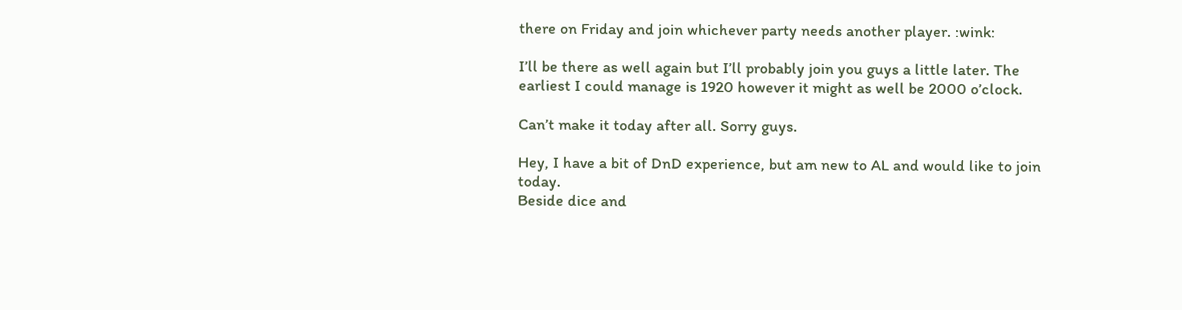there on Friday and join whichever party needs another player. :wink:

I’ll be there as well again but I’ll probably join you guys a little later. The earliest I could manage is 1920 however it might as well be 2000 o’clock.

Can’t make it today after all. Sorry guys.

Hey, I have a bit of DnD experience, but am new to AL and would like to join today.
Beside dice and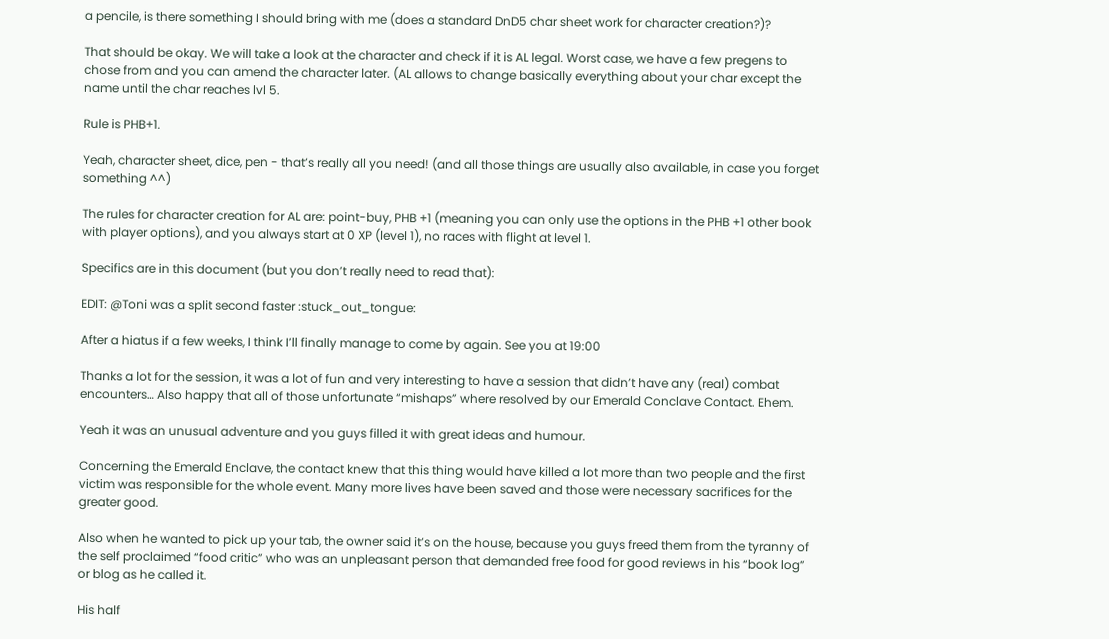a pencile, is there something I should bring with me (does a standard DnD5 char sheet work for character creation?)?

That should be okay. We will take a look at the character and check if it is AL legal. Worst case, we have a few pregens to chose from and you can amend the character later. (AL allows to change basically everything about your char except the name until the char reaches lvl 5.

Rule is PHB+1.

Yeah, character sheet, dice, pen - that’s really all you need! (and all those things are usually also available, in case you forget something ^^)

The rules for character creation for AL are: point-buy, PHB +1 (meaning you can only use the options in the PHB +1 other book with player options), and you always start at 0 XP (level 1), no races with flight at level 1.

Specifics are in this document (but you don’t really need to read that):

EDIT: @Toni was a split second faster :stuck_out_tongue:

After a hiatus if a few weeks, I think I’ll finally manage to come by again. See you at 19:00

Thanks a lot for the session, it was a lot of fun and very interesting to have a session that didn’t have any (real) combat encounters… Also happy that all of those unfortunate “mishaps” where resolved by our Emerald Conclave Contact. Ehem.

Yeah it was an unusual adventure and you guys filled it with great ideas and humour.

Concerning the Emerald Enclave, the contact knew that this thing would have killed a lot more than two people and the first victim was responsible for the whole event. Many more lives have been saved and those were necessary sacrifices for the greater good.

Also when he wanted to pick up your tab, the owner said it’s on the house, because you guys freed them from the tyranny of the self proclaimed “food critic” who was an unpleasant person that demanded free food for good reviews in his “book log” or blog as he called it.

His half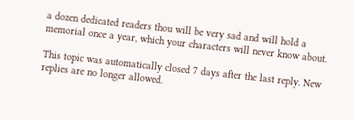a dozen dedicated readers thou will be very sad and will hold a memorial once a year, which your characters will never know about.

This topic was automatically closed 7 days after the last reply. New replies are no longer allowed.